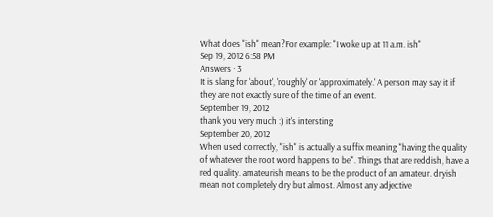What does "ish" mean?For example: "I woke up at 11 a.m. ish"
Sep 19, 2012 6:58 PM
Answers · 3
It is slang for 'about', 'roughly' or 'approximately.' A person may say it if they are not exactly sure of the time of an event.
September 19, 2012
thank you very much :) it's intersting
September 20, 2012
When used correctly, "ish" is actually a suffix meaning "having the quality of whatever the root word happens to be". Things that are reddish, have a red quality. amateurish means to be the product of an amateur. dryish mean not completely dry but almost. Almost any adjective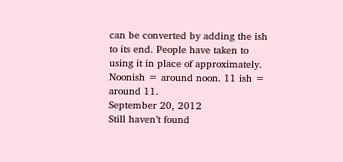can be converted by adding the ish to its end. People have taken to using it in place of approximately. Noonish = around noon. 11 ish = around 11.
September 20, 2012
Still haven’t found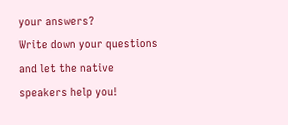your answers?
Write down your questions and let the native speakers help you!